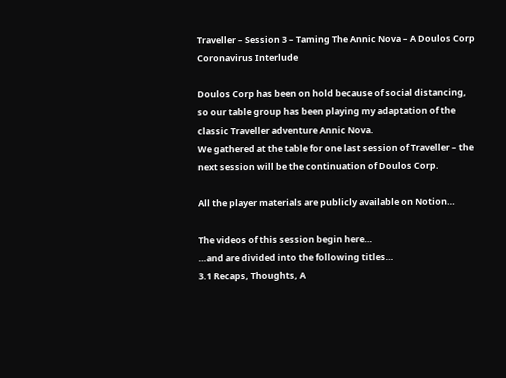Traveller – Session 3 – Taming The Annic Nova – A Doulos Corp Coronavirus Interlude

Doulos Corp has been on hold because of social distancing, so our table group has been playing my adaptation of the classic Traveller adventure Annic Nova.
We gathered at the table for one last session of Traveller – the next session will be the continuation of Doulos Corp.

All the player materials are publicly available on Notion…

The videos of this session begin here…
…and are divided into the following titles…
3.1 Recaps, Thoughts, A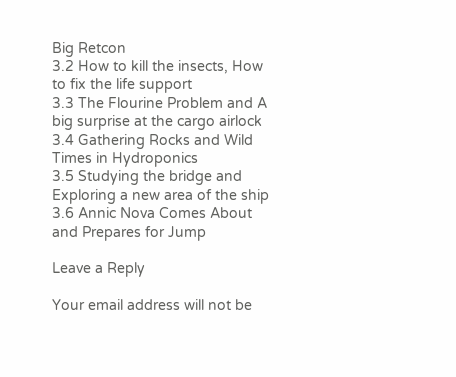Big Retcon
3.2 How to kill the insects, How to fix the life support
3.3 The Flourine Problem and A big surprise at the cargo airlock
3.4 Gathering Rocks and Wild Times in Hydroponics
3.5 Studying the bridge and Exploring a new area of the ship
3.6 Annic Nova Comes About and Prepares for Jump

Leave a Reply

Your email address will not be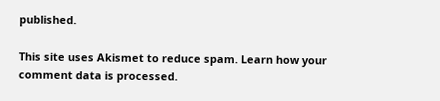published.

This site uses Akismet to reduce spam. Learn how your comment data is processed.